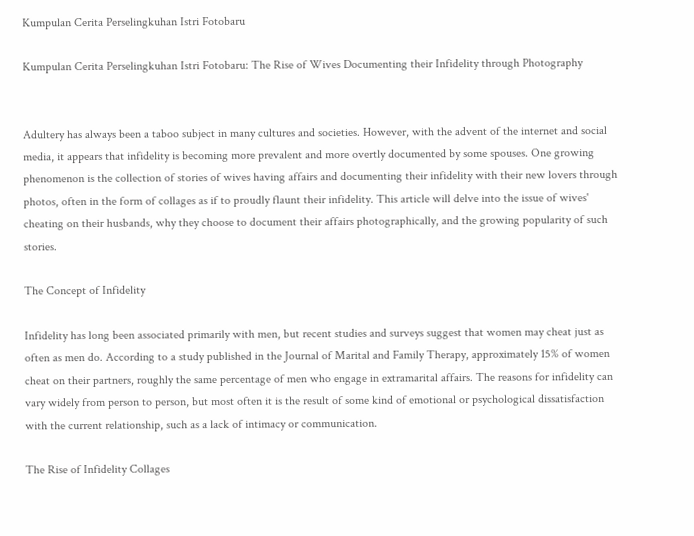Kumpulan Cerita Perselingkuhan Istri Fotobaru

Kumpulan Cerita Perselingkuhan Istri Fotobaru: The Rise of Wives Documenting their Infidelity through Photography


Adultery has always been a taboo subject in many cultures and societies. However, with the advent of the internet and social media, it appears that infidelity is becoming more prevalent and more overtly documented by some spouses. One growing phenomenon is the collection of stories of wives having affairs and documenting their infidelity with their new lovers through photos, often in the form of collages as if to proudly flaunt their infidelity. This article will delve into the issue of wives' cheating on their husbands, why they choose to document their affairs photographically, and the growing popularity of such stories.

The Concept of Infidelity

Infidelity has long been associated primarily with men, but recent studies and surveys suggest that women may cheat just as often as men do. According to a study published in the Journal of Marital and Family Therapy, approximately 15% of women cheat on their partners, roughly the same percentage of men who engage in extramarital affairs. The reasons for infidelity can vary widely from person to person, but most often it is the result of some kind of emotional or psychological dissatisfaction with the current relationship, such as a lack of intimacy or communication.

The Rise of Infidelity Collages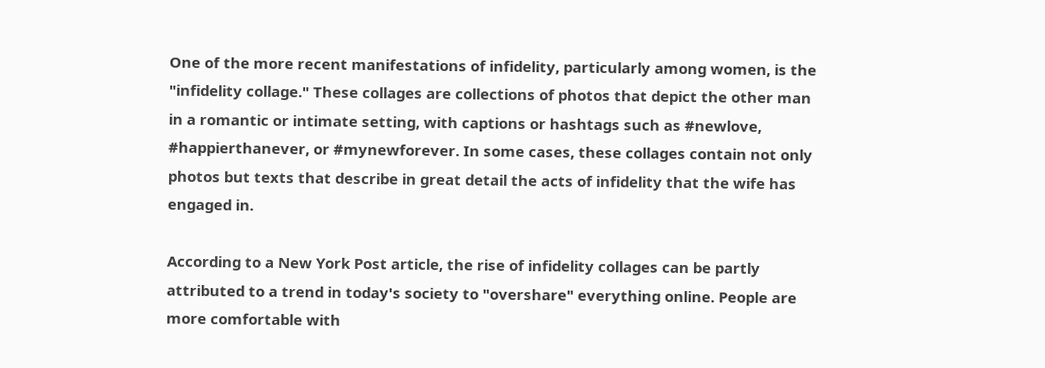One of the more recent manifestations of infidelity, particularly among women, is the "infidelity collage." These collages are collections of photos that depict the other man in a romantic or intimate setting, with captions or hashtags such as #newlove, #happierthanever, or #mynewforever. In some cases, these collages contain not only photos but texts that describe in great detail the acts of infidelity that the wife has engaged in.

According to a New York Post article, the rise of infidelity collages can be partly attributed to a trend in today's society to "overshare" everything online. People are more comfortable with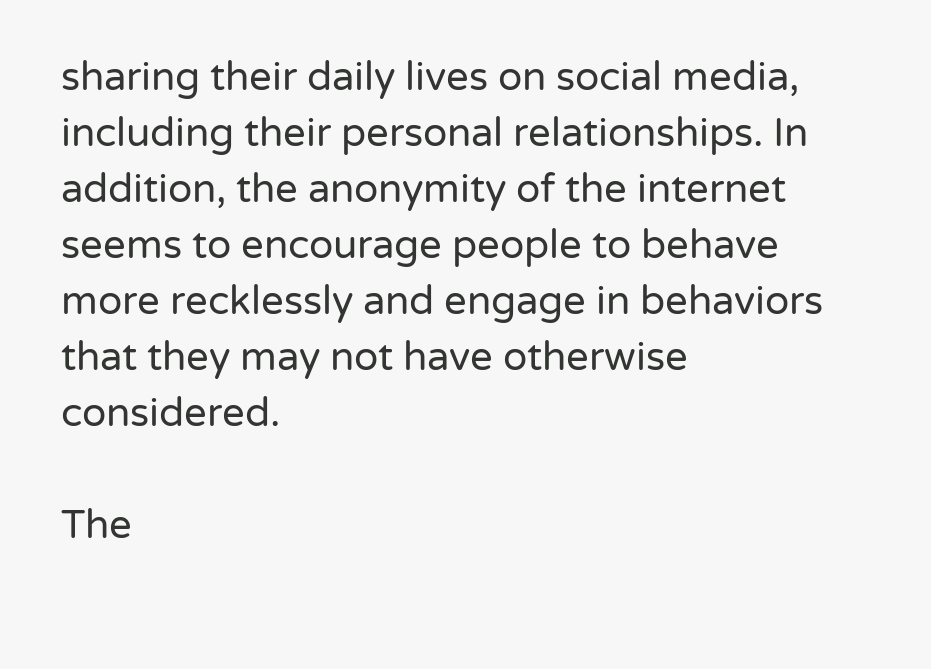sharing their daily lives on social media, including their personal relationships. In addition, the anonymity of the internet seems to encourage people to behave more recklessly and engage in behaviors that they may not have otherwise considered.

The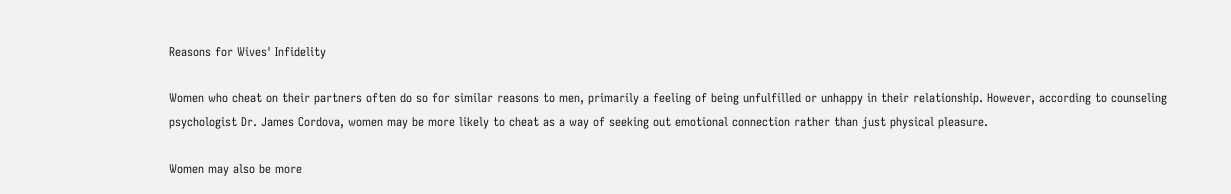Reasons for Wives' Infidelity

Women who cheat on their partners often do so for similar reasons to men, primarily a feeling of being unfulfilled or unhappy in their relationship. However, according to counseling psychologist Dr. James Cordova, women may be more likely to cheat as a way of seeking out emotional connection rather than just physical pleasure.

Women may also be more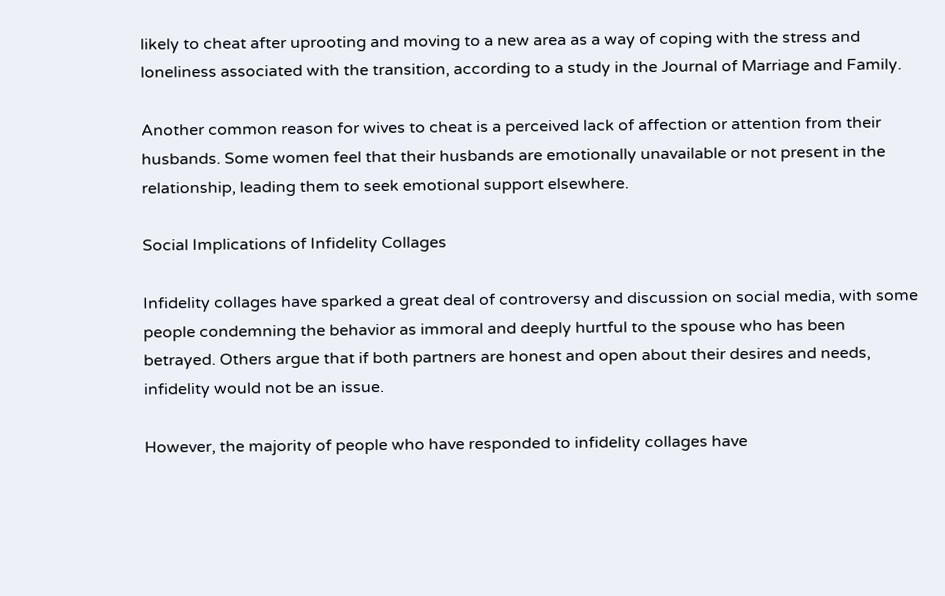likely to cheat after uprooting and moving to a new area as a way of coping with the stress and loneliness associated with the transition, according to a study in the Journal of Marriage and Family.

Another common reason for wives to cheat is a perceived lack of affection or attention from their husbands. Some women feel that their husbands are emotionally unavailable or not present in the relationship, leading them to seek emotional support elsewhere.

Social Implications of Infidelity Collages

Infidelity collages have sparked a great deal of controversy and discussion on social media, with some people condemning the behavior as immoral and deeply hurtful to the spouse who has been betrayed. Others argue that if both partners are honest and open about their desires and needs, infidelity would not be an issue.

However, the majority of people who have responded to infidelity collages have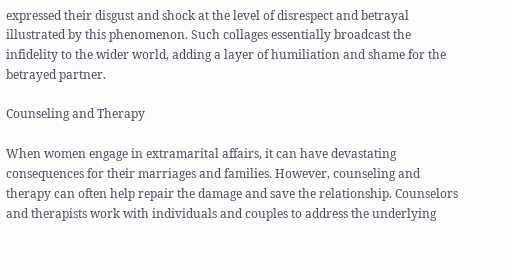expressed their disgust and shock at the level of disrespect and betrayal illustrated by this phenomenon. Such collages essentially broadcast the infidelity to the wider world, adding a layer of humiliation and shame for the betrayed partner.

Counseling and Therapy

When women engage in extramarital affairs, it can have devastating consequences for their marriages and families. However, counseling and therapy can often help repair the damage and save the relationship. Counselors and therapists work with individuals and couples to address the underlying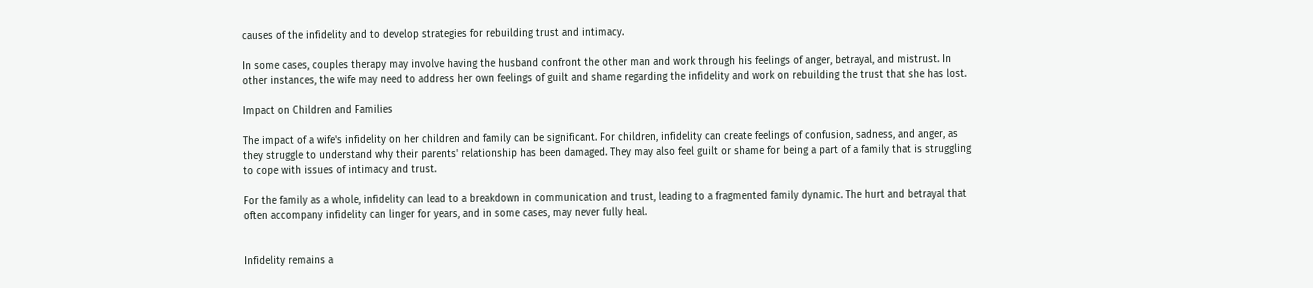causes of the infidelity and to develop strategies for rebuilding trust and intimacy.

In some cases, couples therapy may involve having the husband confront the other man and work through his feelings of anger, betrayal, and mistrust. In other instances, the wife may need to address her own feelings of guilt and shame regarding the infidelity and work on rebuilding the trust that she has lost.

Impact on Children and Families

The impact of a wife's infidelity on her children and family can be significant. For children, infidelity can create feelings of confusion, sadness, and anger, as they struggle to understand why their parents' relationship has been damaged. They may also feel guilt or shame for being a part of a family that is struggling to cope with issues of intimacy and trust.

For the family as a whole, infidelity can lead to a breakdown in communication and trust, leading to a fragmented family dynamic. The hurt and betrayal that often accompany infidelity can linger for years, and in some cases, may never fully heal.


Infidelity remains a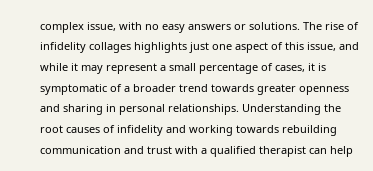complex issue, with no easy answers or solutions. The rise of infidelity collages highlights just one aspect of this issue, and while it may represent a small percentage of cases, it is symptomatic of a broader trend towards greater openness and sharing in personal relationships. Understanding the root causes of infidelity and working towards rebuilding communication and trust with a qualified therapist can help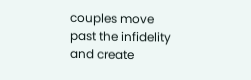couples move past the infidelity and create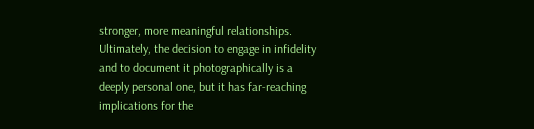stronger, more meaningful relationships. Ultimately, the decision to engage in infidelity and to document it photographically is a deeply personal one, but it has far-reaching implications for the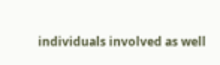individuals involved as well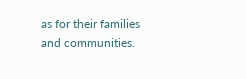as for their families and communities.